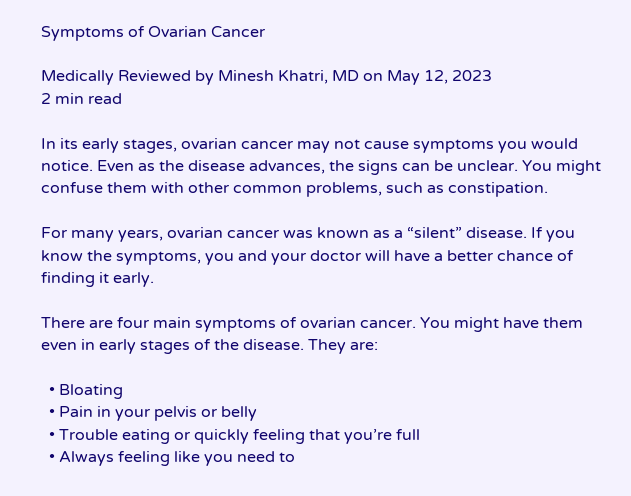Symptoms of Ovarian Cancer

Medically Reviewed by Minesh Khatri, MD on May 12, 2023
2 min read

In its early stages, ovarian cancer may not cause symptoms you would notice. Even as the disease advances, the signs can be unclear. You might confuse them with other common problems, such as constipation.

For many years, ovarian cancer was known as a “silent” disease. If you know the symptoms, you and your doctor will have a better chance of finding it early.

There are four main symptoms of ovarian cancer. You might have them even in early stages of the disease. They are:

  • Bloating
  • Pain in your pelvis or belly
  • Trouble eating or quickly feeling that you’re full
  • Always feeling like you need to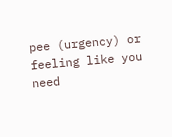pee (urgency) or feeling like you need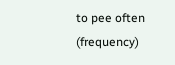to pee often (frequency)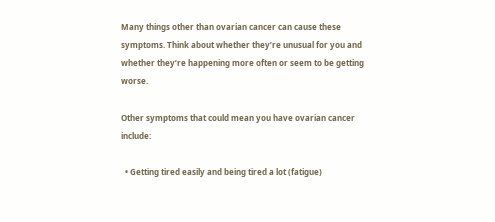Many things other than ovarian cancer can cause these symptoms. Think about whether they’re unusual for you and whether they’re happening more often or seem to be getting worse.

Other symptoms that could mean you have ovarian cancer include:

  • Getting tired easily and being tired a lot (fatigue)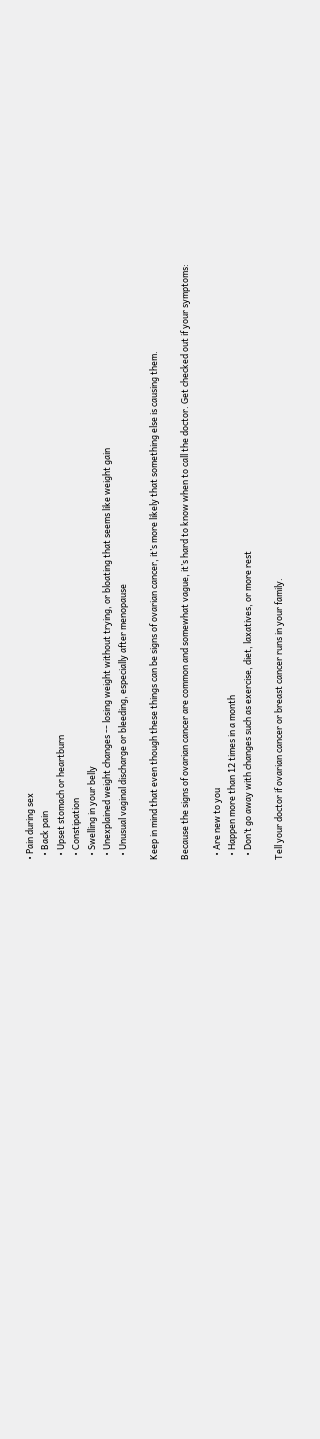• Pain during sex
  • Back pain
  • Upset stomach or heartburn
  • Constipation
  • Swelling in your belly
  • Unexplained weight changes -- losing weight without trying, or bloating that seems like weight gain
  • Unusual vaginal discharge or bleeding, especially after menopause

Keep in mind that even though these things can be signs of ovarian cancer, it’s more likely that something else is causing them.

Because the signs of ovarian cancer are common and somewhat vague, it’s hard to know when to call the doctor. Get checked out if your symptoms:

  • Are new to you
  • Happen more than 12 times in a month
  • Don’t go away with changes such as exercise, diet, laxatives, or more rest

Tell your doctor if ovarian cancer or breast cancer runs in your family.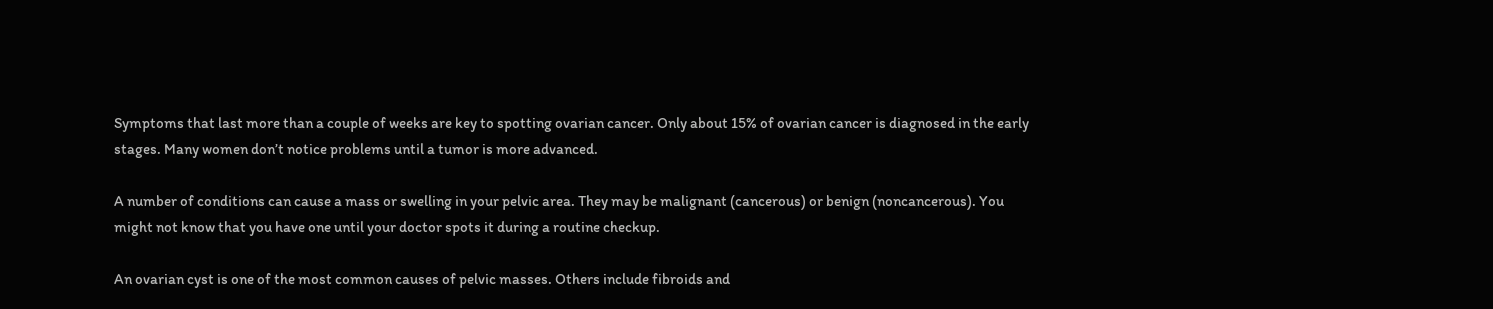Symptoms that last more than a couple of weeks are key to spotting ovarian cancer. Only about 15% of ovarian cancer is diagnosed in the early stages. Many women don’t notice problems until a tumor is more advanced.

A number of conditions can cause a mass or swelling in your pelvic area. They may be malignant (cancerous) or benign (noncancerous). You might not know that you have one until your doctor spots it during a routine checkup.

An ovarian cyst is one of the most common causes of pelvic masses. Others include fibroids and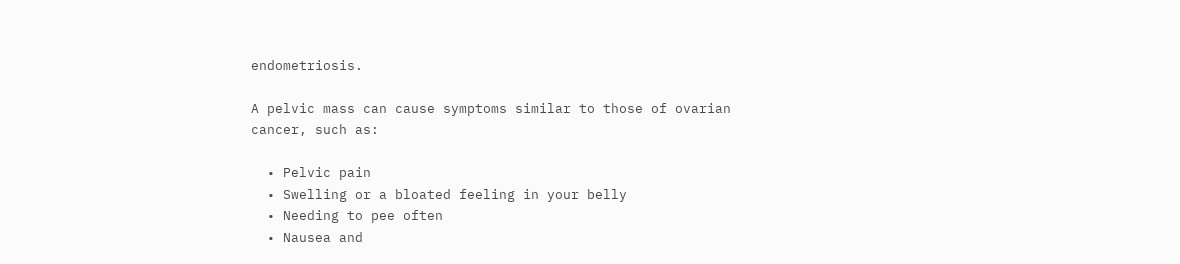endometriosis.

A pelvic mass can cause symptoms similar to those of ovarian cancer, such as:

  • Pelvic pain
  • Swelling or a bloated feeling in your belly
  • Needing to pee often
  • Nausea and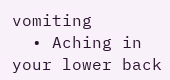vomiting
  • Aching in your lower back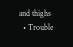and thighs
  • Trouble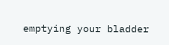emptying your bladder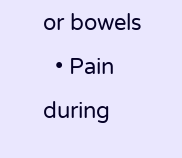or bowels
  • Pain during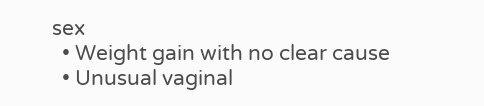sex
  • Weight gain with no clear cause
  • Unusual vaginal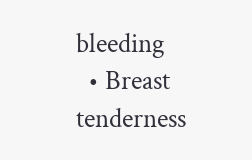bleeding
  • Breast tenderness